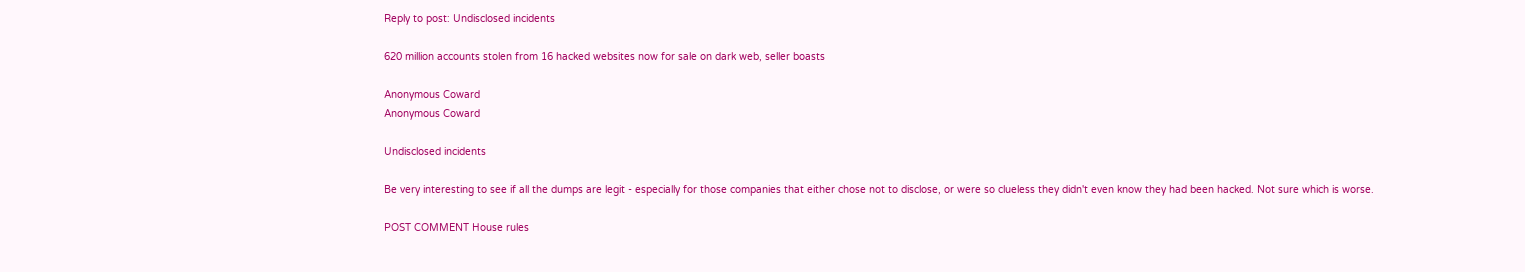Reply to post: Undisclosed incidents

620 million accounts stolen from 16 hacked websites now for sale on dark web, seller boasts

Anonymous Coward
Anonymous Coward

Undisclosed incidents

Be very interesting to see if all the dumps are legit - especially for those companies that either chose not to disclose, or were so clueless they didn't even know they had been hacked. Not sure which is worse.

POST COMMENT House rules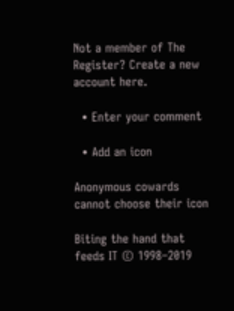Not a member of The Register? Create a new account here.

  • Enter your comment

  • Add an icon

Anonymous cowards cannot choose their icon

Biting the hand that feeds IT © 1998–2019